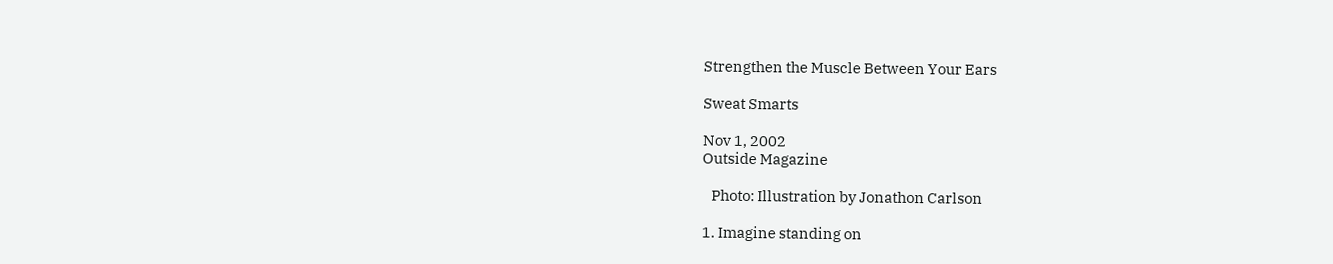Strengthen the Muscle Between Your Ears

Sweat Smarts

Nov 1, 2002
Outside Magazine

   Photo: Illustration by Jonathon Carlson

1. Imagine standing on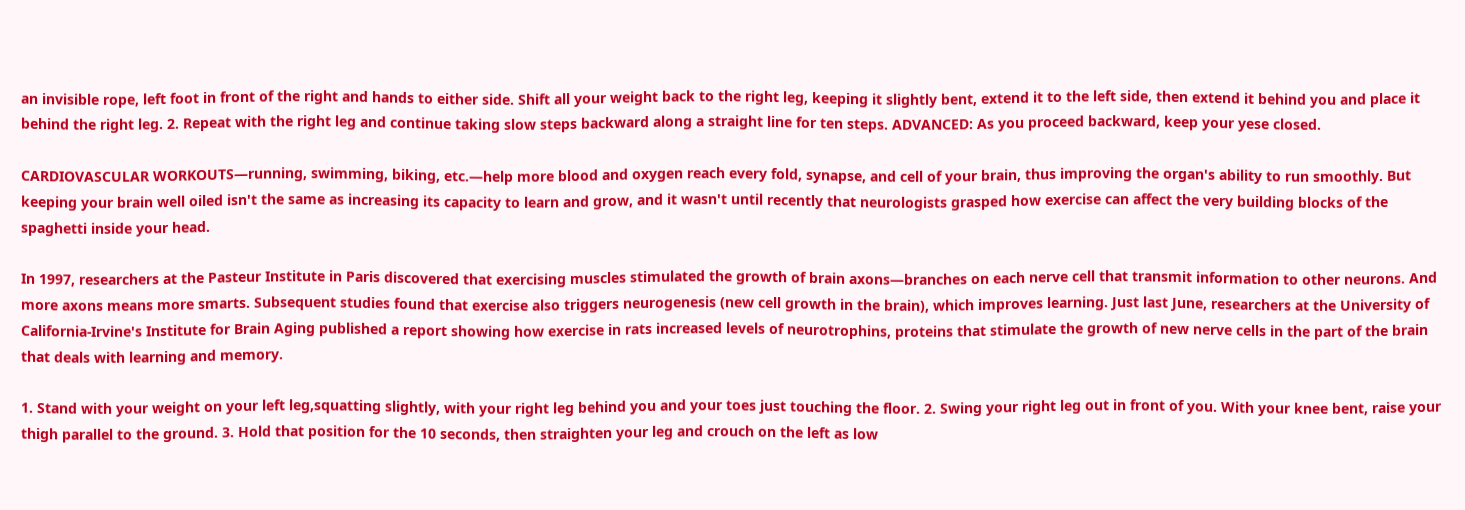an invisible rope, left foot in front of the right and hands to either side. Shift all your weight back to the right leg, keeping it slightly bent, extend it to the left side, then extend it behind you and place it behind the right leg. 2. Repeat with the right leg and continue taking slow steps backward along a straight line for ten steps. ADVANCED: As you proceed backward, keep your yese closed.

CARDIOVASCULAR WORKOUTS—running, swimming, biking, etc.—help more blood and oxygen reach every fold, synapse, and cell of your brain, thus improving the organ's ability to run smoothly. But keeping your brain well oiled isn't the same as increasing its capacity to learn and grow, and it wasn't until recently that neurologists grasped how exercise can affect the very building blocks of the spaghetti inside your head.

In 1997, researchers at the Pasteur Institute in Paris discovered that exercising muscles stimulated the growth of brain axons—branches on each nerve cell that transmit information to other neurons. And more axons means more smarts. Subsequent studies found that exercise also triggers neurogenesis (new cell growth in the brain), which improves learning. Just last June, researchers at the University of California-Irvine's Institute for Brain Aging published a report showing how exercise in rats increased levels of neurotrophins, proteins that stimulate the growth of new nerve cells in the part of the brain that deals with learning and memory.

1. Stand with your weight on your left leg,squatting slightly, with your right leg behind you and your toes just touching the floor. 2. Swing your right leg out in front of you. With your knee bent, raise your thigh parallel to the ground. 3. Hold that position for the 10 seconds, then straighten your leg and crouch on the left as low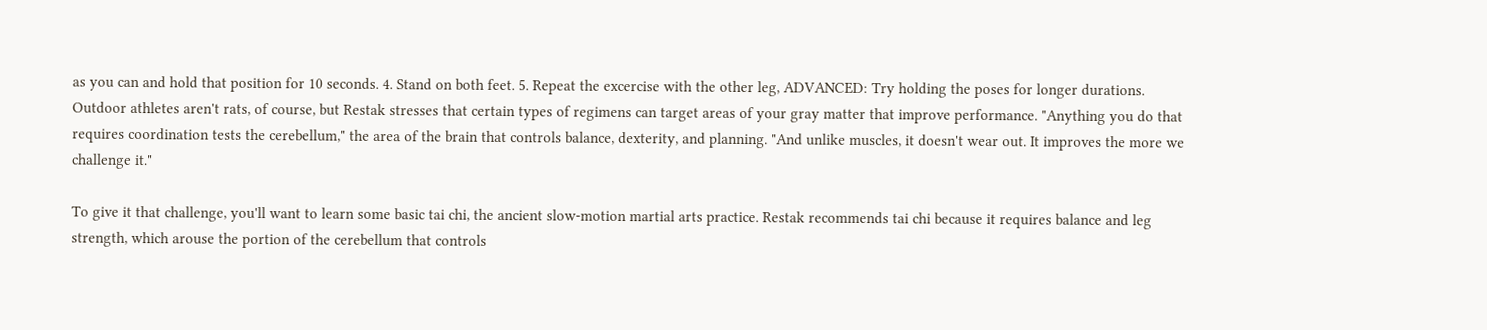as you can and hold that position for 10 seconds. 4. Stand on both feet. 5. Repeat the excercise with the other leg, ADVANCED: Try holding the poses for longer durations.
Outdoor athletes aren't rats, of course, but Restak stresses that certain types of regimens can target areas of your gray matter that improve performance. "Anything you do that requires coordination tests the cerebellum," the area of the brain that controls balance, dexterity, and planning. "And unlike muscles, it doesn't wear out. It improves the more we challenge it."

To give it that challenge, you'll want to learn some basic tai chi, the ancient slow-motion martial arts practice. Restak recommends tai chi because it requires balance and leg strength, which arouse the portion of the cerebellum that controls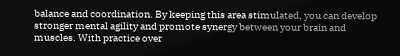balance and coordination. By keeping this area stimulated, you can develop stronger mental agility and promote synergy between your brain and muscles. With practice over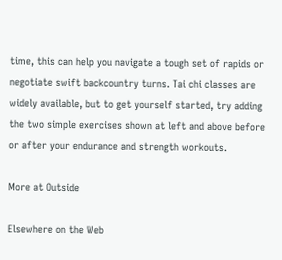time, this can help you navigate a tough set of rapids or negotiate swift backcountry turns. Tai chi classes are widely available, but to get yourself started, try adding the two simple exercises shown at left and above before or after your endurance and strength workouts.

More at Outside

Elsewhere on the Web